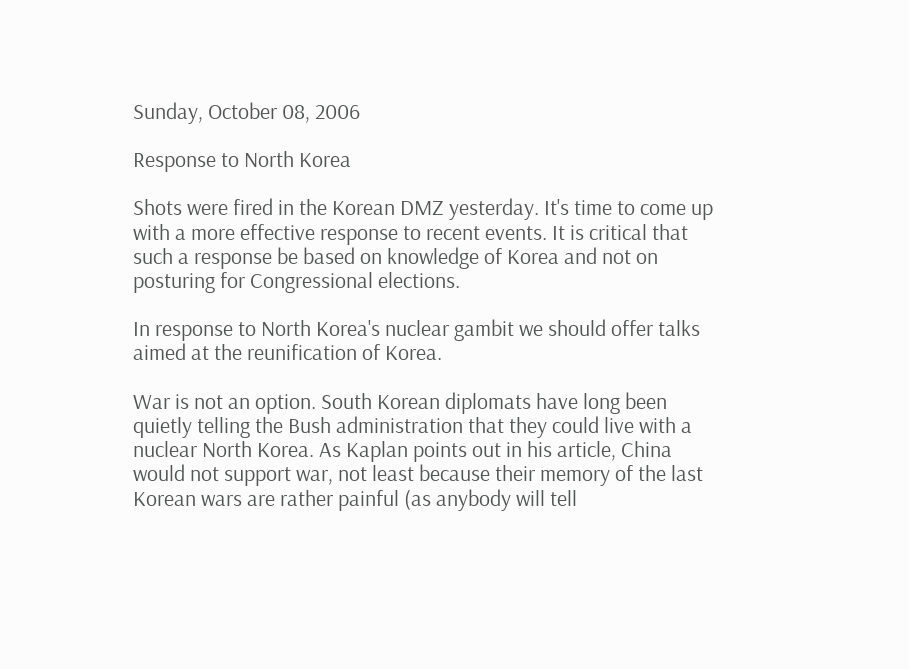Sunday, October 08, 2006

Response to North Korea

Shots were fired in the Korean DMZ yesterday. It's time to come up with a more effective response to recent events. It is critical that such a response be based on knowledge of Korea and not on posturing for Congressional elections.

In response to North Korea's nuclear gambit we should offer talks aimed at the reunification of Korea.

War is not an option. South Korean diplomats have long been quietly telling the Bush administration that they could live with a nuclear North Korea. As Kaplan points out in his article, China would not support war, not least because their memory of the last Korean wars are rather painful (as anybody will tell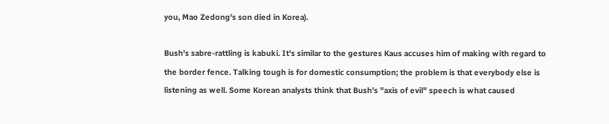you, Mao Zedong's son died in Korea).

Bush's sabre-rattling is kabuki. It's similar to the gestures Kaus accuses him of making with regard to the border fence. Talking tough is for domestic consumption; the problem is that everybody else is listening as well. Some Korean analysts think that Bush's "axis of evil" speech is what caused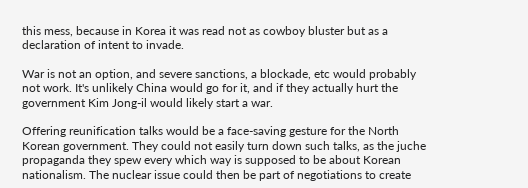this mess, because in Korea it was read not as cowboy bluster but as a declaration of intent to invade.

War is not an option, and severe sanctions, a blockade, etc would probably not work. It's unlikely China would go for it, and if they actually hurt the government Kim Jong-il would likely start a war.

Offering reunification talks would be a face-saving gesture for the North Korean government. They could not easily turn down such talks, as the juche propaganda they spew every which way is supposed to be about Korean nationalism. The nuclear issue could then be part of negotiations to create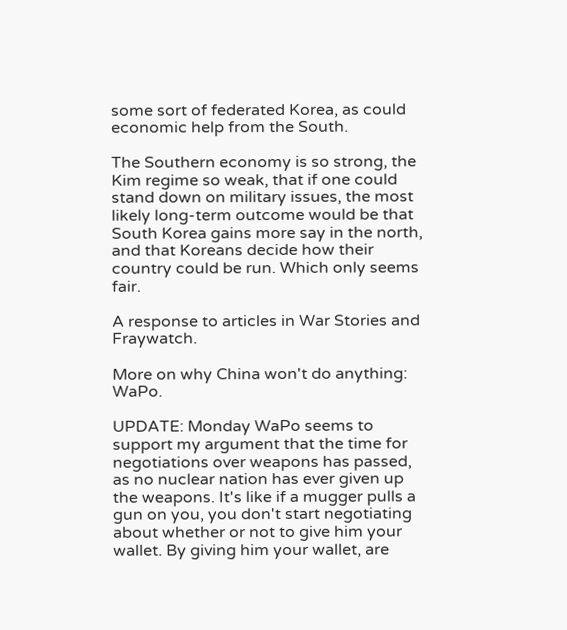some sort of federated Korea, as could economic help from the South.

The Southern economy is so strong, the Kim regime so weak, that if one could stand down on military issues, the most likely long-term outcome would be that South Korea gains more say in the north, and that Koreans decide how their country could be run. Which only seems fair.

A response to articles in War Stories and Fraywatch.

More on why China won't do anything: WaPo.

UPDATE: Monday WaPo seems to support my argument that the time for negotiations over weapons has passed, as no nuclear nation has ever given up the weapons. It's like if a mugger pulls a gun on you, you don't start negotiating about whether or not to give him your wallet. By giving him your wallet, are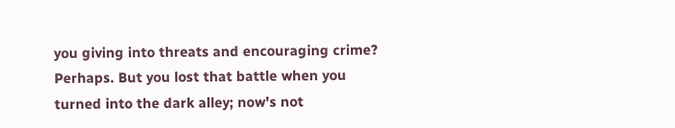you giving into threats and encouraging crime? Perhaps. But you lost that battle when you turned into the dark alley; now's not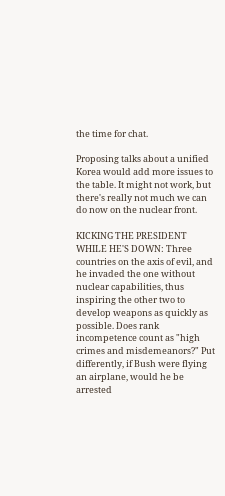the time for chat.

Proposing talks about a unified Korea would add more issues to the table. It might not work, but there's really not much we can do now on the nuclear front.

KICKING THE PRESIDENT WHILE HE'S DOWN: Three countries on the axis of evil, and he invaded the one without nuclear capabilities, thus inspiring the other two to develop weapons as quickly as possible. Does rank incompetence count as "high crimes and misdemeanors?" Put differently, if Bush were flying an airplane, would he be arrested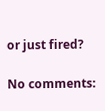or just fired?

No comments: